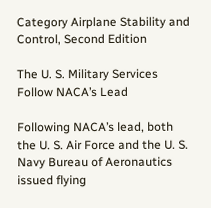Category Airplane Stability and Control, Second Edition

The U. S. Military Services Follow NACA’s Lead

Following NACA’s lead, both the U. S. Air Force and the U. S. Navy Bureau of Aeronautics issued flying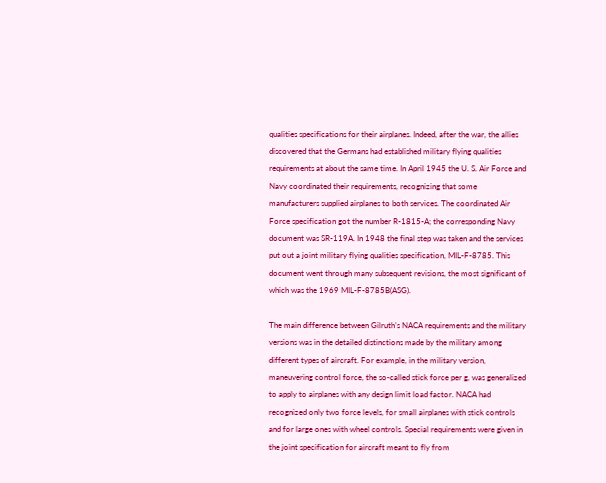qualities specifications for their airplanes. Indeed, after the war, the allies discovered that the Germans had established military flying qualities requirements at about the same time. In April 1945 the U. S. Air Force and Navy coordinated their requirements, recognizing that some manufacturers supplied airplanes to both services. The coordinated Air Force specification got the number R-1815-A; the corresponding Navy document was SR-119A. In 1948 the final step was taken and the services put out a joint military flying qualities specification, MIL-F-8785. This document went through many subsequent revisions, the most significant of which was the 1969 MIL-F-8785B(ASG).

The main difference between Gilruth’s NACA requirements and the military versions was in the detailed distinctions made by the military among different types of aircraft. For example, in the military version, maneuvering control force, the so-called stick force per g, was generalized to apply to airplanes with any design limit load factor. NACA had recognized only two force levels, for small airplanes with stick controls and for large ones with wheel controls. Special requirements were given in the joint specification for aircraft meant to fly from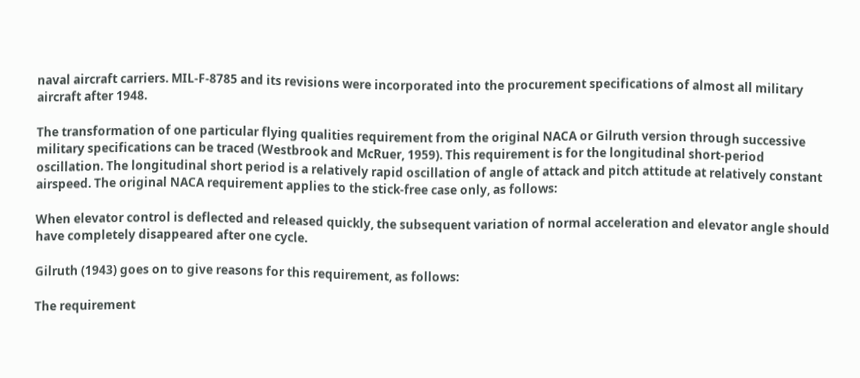naval aircraft carriers. MIL-F-8785 and its revisions were incorporated into the procurement specifications of almost all military aircraft after 1948.

The transformation of one particular flying qualities requirement from the original NACA or Gilruth version through successive military specifications can be traced (Westbrook and McRuer, 1959). This requirement is for the longitudinal short-period oscillation. The longitudinal short period is a relatively rapid oscillation of angle of attack and pitch attitude at relatively constant airspeed. The original NACA requirement applies to the stick-free case only, as follows:

When elevator control is deflected and released quickly, the subsequent variation of normal acceleration and elevator angle should have completely disappeared after one cycle.

Gilruth (1943) goes on to give reasons for this requirement, as follows:

The requirement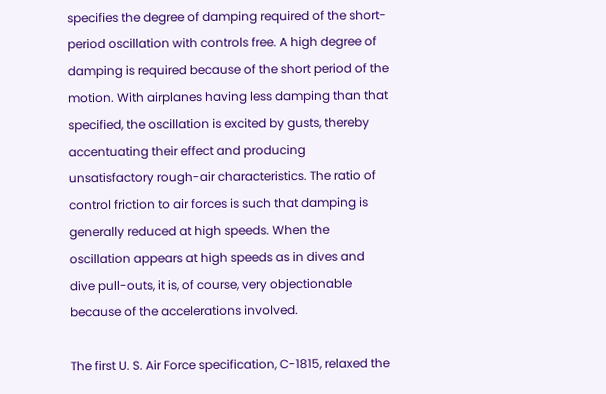specifies the degree of damping required of the short-period oscillation with controls free. A high degree of damping is required because of the short period of the motion. With airplanes having less damping than that specified, the oscillation is excited by gusts, thereby accentuating their effect and producing unsatisfactory rough-air characteristics. The ratio of control friction to air forces is such that damping is generally reduced at high speeds. When the oscillation appears at high speeds as in dives and dive pull-outs, it is, of course, very objectionable because of the accelerations involved.

The first U. S. Air Force specification, C-1815, relaxed the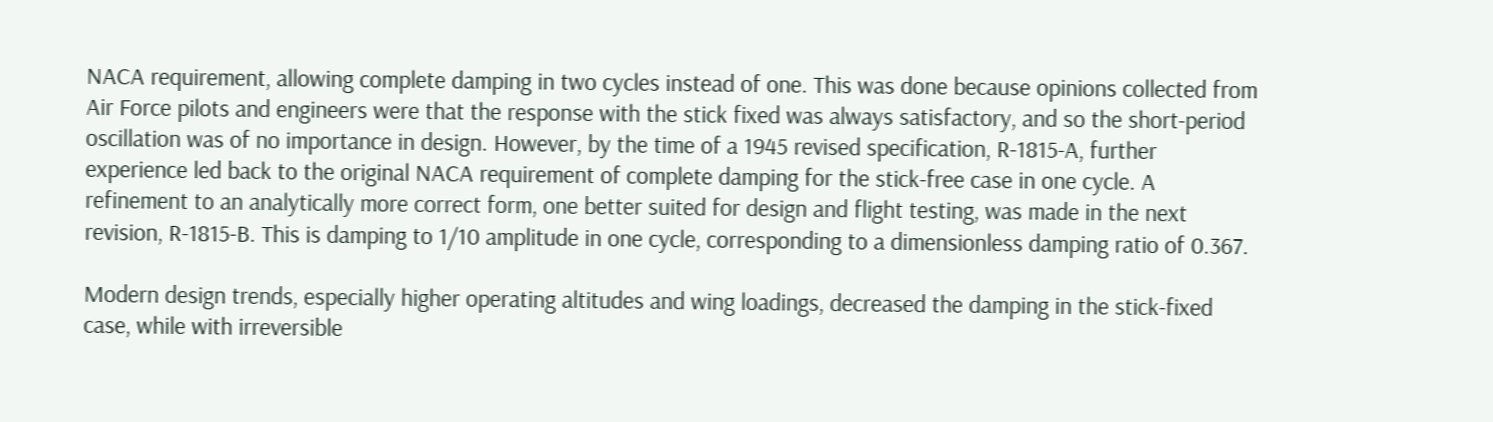NACA requirement, allowing complete damping in two cycles instead of one. This was done because opinions collected from Air Force pilots and engineers were that the response with the stick fixed was always satisfactory, and so the short-period oscillation was of no importance in design. However, by the time of a 1945 revised specification, R-1815-A, further experience led back to the original NACA requirement of complete damping for the stick-free case in one cycle. A refinement to an analytically more correct form, one better suited for design and flight testing, was made in the next revision, R-1815-B. This is damping to 1/10 amplitude in one cycle, corresponding to a dimensionless damping ratio of 0.367.

Modern design trends, especially higher operating altitudes and wing loadings, decreased the damping in the stick-fixed case, while with irreversible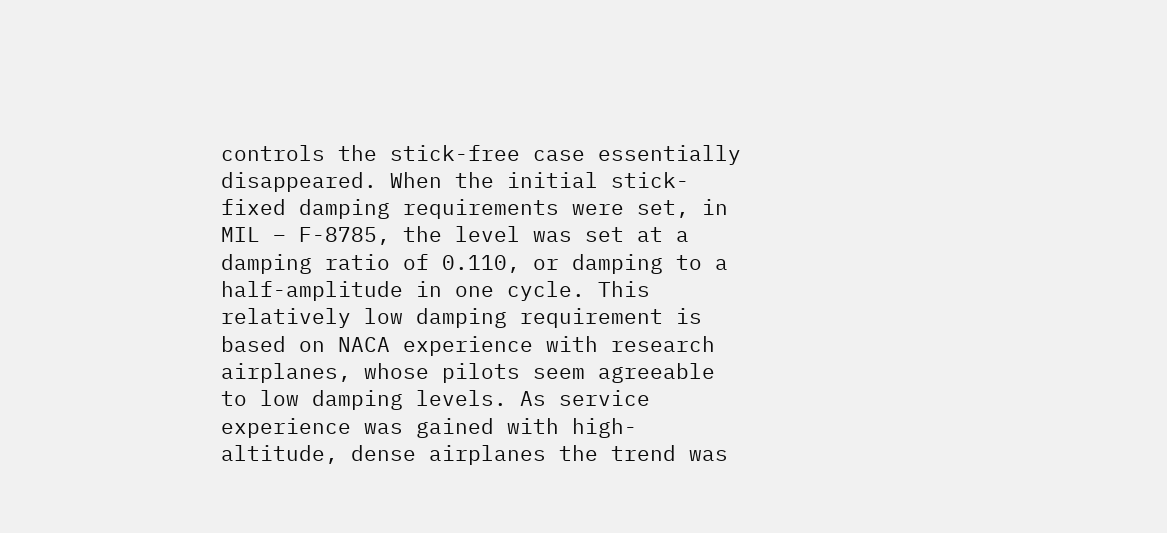controls the stick-free case essentially disappeared. When the initial stick-fixed damping requirements were set, in MIL – F-8785, the level was set at a damping ratio of 0.110, or damping to a half-amplitude in one cycle. This relatively low damping requirement is based on NACA experience with research airplanes, whose pilots seem agreeable to low damping levels. As service experience was gained with high-altitude, dense airplanes the trend was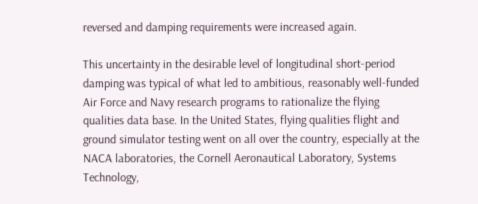reversed and damping requirements were increased again.

This uncertainty in the desirable level of longitudinal short-period damping was typical of what led to ambitious, reasonably well-funded Air Force and Navy research programs to rationalize the flying qualities data base. In the United States, flying qualities flight and ground simulator testing went on all over the country, especially at the NACA laboratories, the Cornell Aeronautical Laboratory, Systems Technology,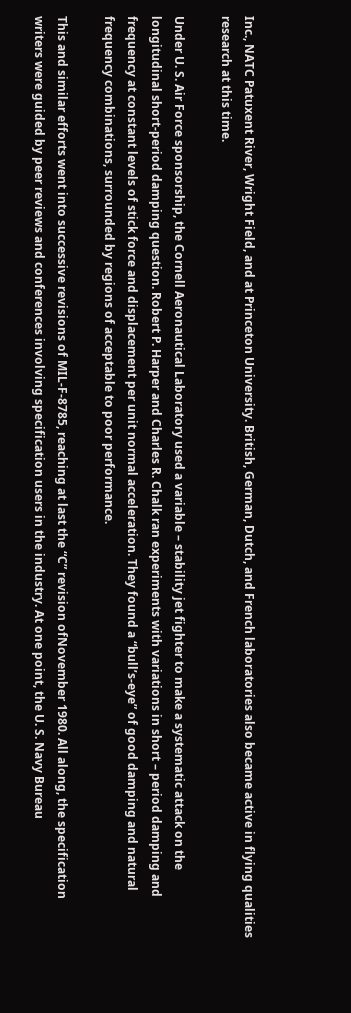Inc., NATC Patuxent River, Wright Field, and at Princeton University. British, German, Dutch, and French laboratories also became active in flying qualities research at this time.

Under U. S. Air Force sponsorship, the Cornell Aeronautical Laboratory used a variable – stability jet fighter to make a systematic attack on the longitudinal short-period damping question. Robert P. Harper and Charles R. Chalk ran experiments with variations in short – period damping and frequency at constant levels of stick force and displacement per unit normal acceleration. They found a “bull’s-eye” of good damping and natural frequency combinations, surrounded by regions of acceptable to poor performance.

This and similar efforts went into successive revisions of MIL-F-8785, reaching at last the “C” revision ofNovember 1980. All along, the specification writers were guided by peer reviews and conferences involving specification users in the industry. At one point, the U. S. Navy Bureau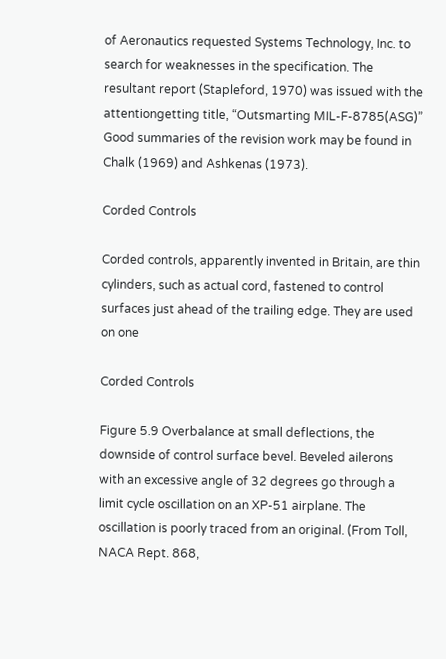of Aeronautics requested Systems Technology, Inc. to search for weaknesses in the specification. The resultant report (Stapleford, 1970) was issued with the attentiongetting title, “Outsmarting MIL-F-8785(ASG)” Good summaries of the revision work may be found in Chalk (1969) and Ashkenas (1973).

Corded Controls

Corded controls, apparently invented in Britain, are thin cylinders, such as actual cord, fastened to control surfaces just ahead of the trailing edge. They are used on one

Corded Controls

Figure 5.9 Overbalance at small deflections, the downside of control surface bevel. Beveled ailerons with an excessive angle of 32 degrees go through a limit cycle oscillation on an XP-51 airplane. The oscillation is poorly traced from an original. (From Toll, NACA Rept. 868,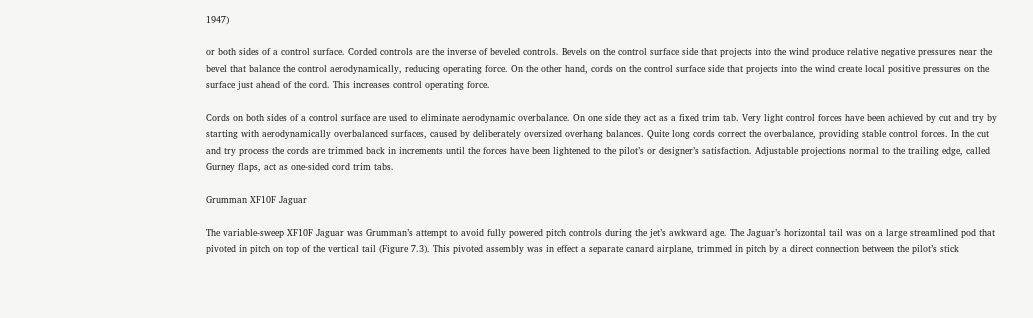1947)

or both sides of a control surface. Corded controls are the inverse of beveled controls. Bevels on the control surface side that projects into the wind produce relative negative pressures near the bevel that balance the control aerodynamically, reducing operating force. On the other hand, cords on the control surface side that projects into the wind create local positive pressures on the surface just ahead of the cord. This increases control operating force.

Cords on both sides of a control surface are used to eliminate aerodynamic overbalance. On one side they act as a fixed trim tab. Very light control forces have been achieved by cut and try by starting with aerodynamically overbalanced surfaces, caused by deliberately oversized overhang balances. Quite long cords correct the overbalance, providing stable control forces. In the cut and try process the cords are trimmed back in increments until the forces have been lightened to the pilot’s or designer’s satisfaction. Adjustable projections normal to the trailing edge, called Gurney flaps, act as one-sided cord trim tabs.

Grumman XF10F Jaguar

The variable-sweep XF10F Jaguar was Grumman’s attempt to avoid fully powered pitch controls during the jet’s awkward age. The Jaguar’s horizontal tail was on a large streamlined pod that pivoted in pitch on top of the vertical tail (Figure 7.3). This pivoted assembly was in effect a separate canard airplane, trimmed in pitch by a direct connection between the pilot’s stick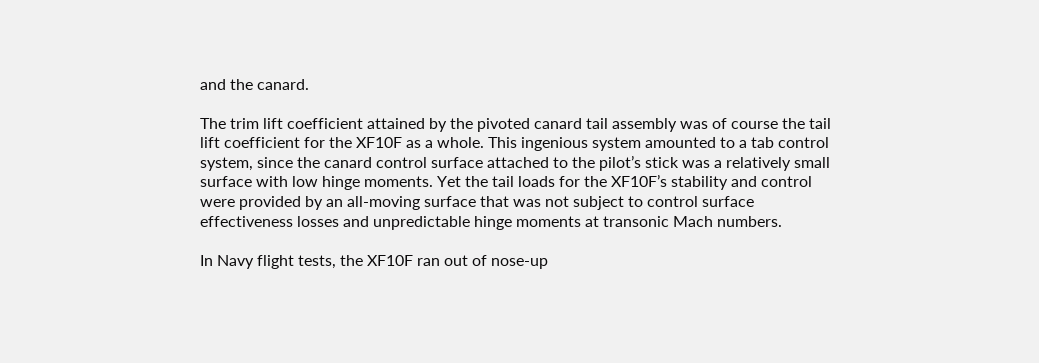and the canard.

The trim lift coefficient attained by the pivoted canard tail assembly was of course the tail lift coefficient for the XF10F as a whole. This ingenious system amounted to a tab control system, since the canard control surface attached to the pilot’s stick was a relatively small surface with low hinge moments. Yet the tail loads for the XF10F’s stability and control were provided by an all-moving surface that was not subject to control surface effectiveness losses and unpredictable hinge moments at transonic Mach numbers.

In Navy flight tests, the XF10F ran out of nose-up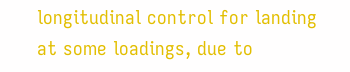longitudinal control for landing at some loadings, due to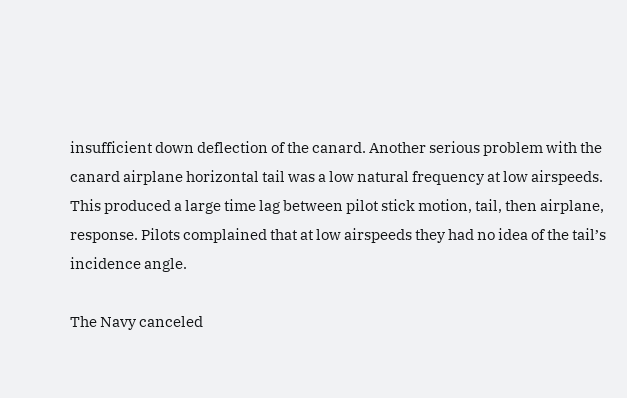insufficient down deflection of the canard. Another serious problem with the canard airplane horizontal tail was a low natural frequency at low airspeeds. This produced a large time lag between pilot stick motion, tail, then airplane, response. Pilots complained that at low airspeeds they had no idea of the tail’s incidence angle.

The Navy canceled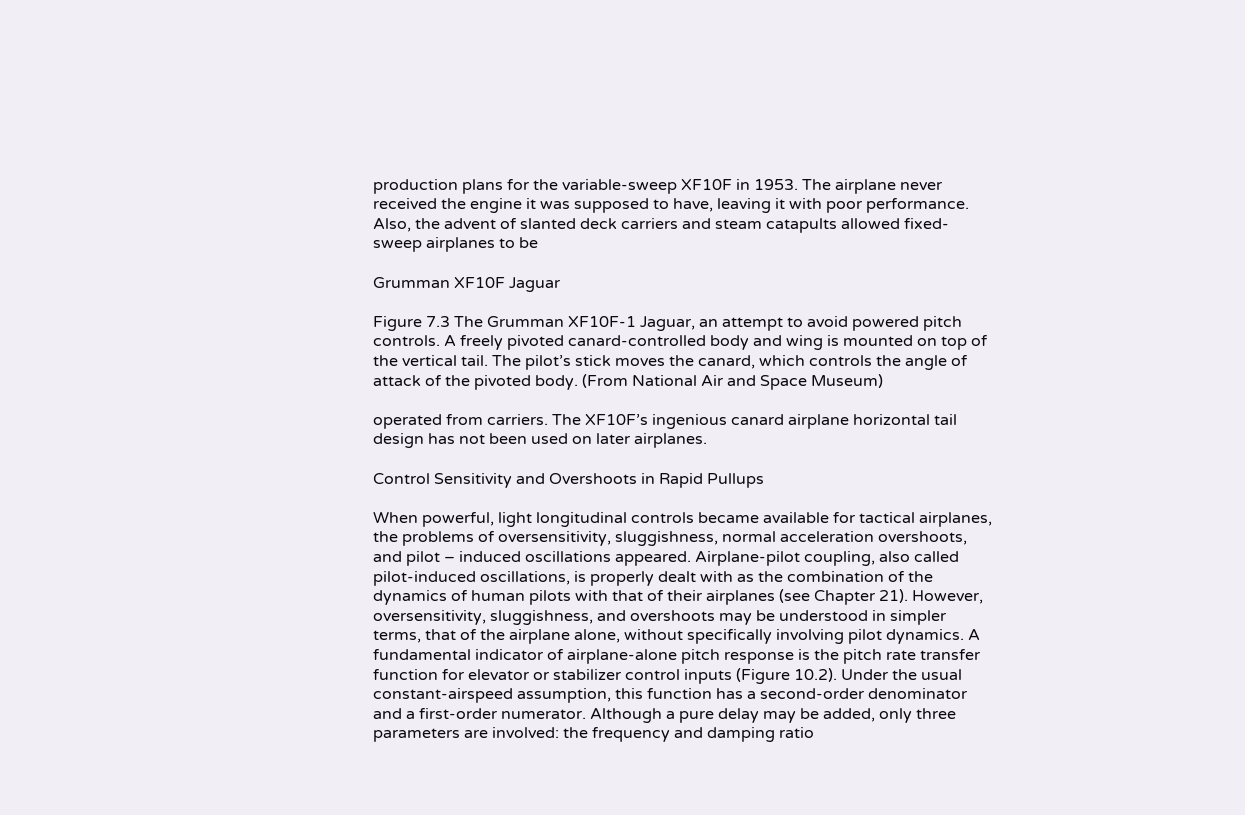production plans for the variable-sweep XF10F in 1953. The airplane never received the engine it was supposed to have, leaving it with poor performance. Also, the advent of slanted deck carriers and steam catapults allowed fixed-sweep airplanes to be

Grumman XF10F Jaguar

Figure 7.3 The Grumman XF10F-1 Jaguar, an attempt to avoid powered pitch controls. A freely pivoted canard-controlled body and wing is mounted on top of the vertical tail. The pilot’s stick moves the canard, which controls the angle of attack of the pivoted body. (From National Air and Space Museum)

operated from carriers. The XF10F’s ingenious canard airplane horizontal tail design has not been used on later airplanes.

Control Sensitivity and Overshoots in Rapid Pullups

When powerful, light longitudinal controls became available for tactical airplanes, the problems of oversensitivity, sluggishness, normal acceleration overshoots, and pilot – induced oscillations appeared. Airplane-pilot coupling, also called pilot-induced oscillations, is properly dealt with as the combination of the dynamics of human pilots with that of their airplanes (see Chapter 21). However, oversensitivity, sluggishness, and overshoots may be understood in simpler terms, that of the airplane alone, without specifically involving pilot dynamics. A fundamental indicator of airplane-alone pitch response is the pitch rate transfer function for elevator or stabilizer control inputs (Figure 10.2). Under the usual constant-airspeed assumption, this function has a second-order denominator and a first-order numerator. Although a pure delay may be added, only three parameters are involved: the frequency and damping ratio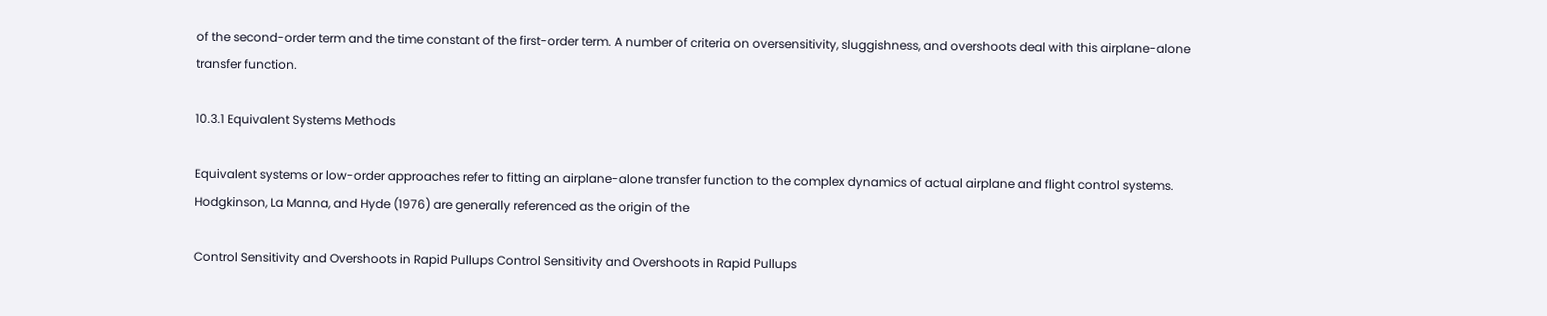of the second-order term and the time constant of the first-order term. A number of criteria on oversensitivity, sluggishness, and overshoots deal with this airplane-alone transfer function.

10.3.1 Equivalent Systems Methods

Equivalent systems or low-order approaches refer to fitting an airplane-alone transfer function to the complex dynamics of actual airplane and flight control systems. Hodgkinson, La Manna, and Hyde (1976) are generally referenced as the origin of the

Control Sensitivity and Overshoots in Rapid Pullups Control Sensitivity and Overshoots in Rapid Pullups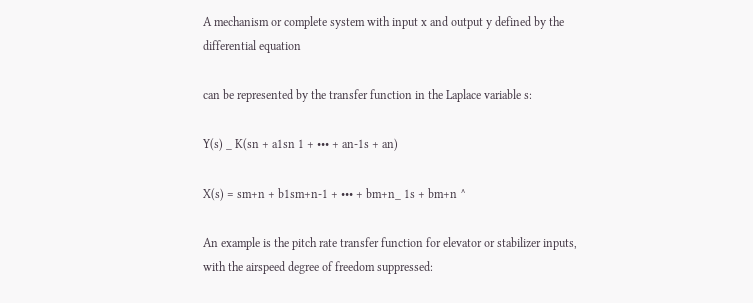A mechanism or complete system with input x and output y defined by the differential equation

can be represented by the transfer function in the Laplace variable s:

Y(s) _ K(sn + a1sn 1 + ••• + an-1s + an)

X(s) = sm+n + b1sm+n-1 + ••• + bm+n_ 1s + bm+n ^

An example is the pitch rate transfer function for elevator or stabilizer inputs, with the airspeed degree of freedom suppressed: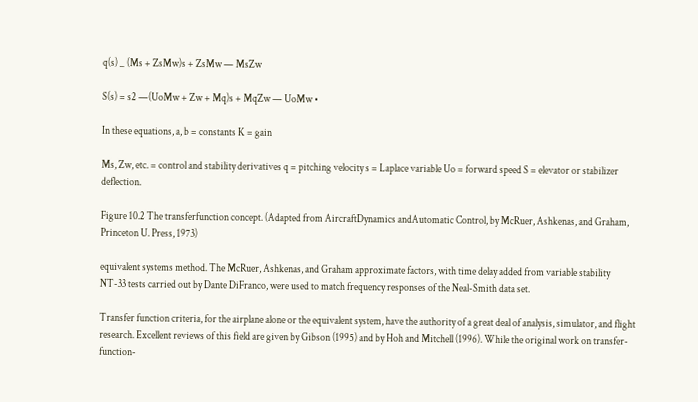q(s) _ (Ms + ZsMw)s + ZsMw — MsZw

S(s) = s2 —(UoMw + Zw + Mq)s + MqZw — UoMw •

In these equations, a, b = constants K = gain

Ms, Zw, etc. = control and stability derivatives q = pitching velocity s = Laplace variable Uo = forward speed S = elevator or stabilizer deflection.

Figure 10.2 The transferfunction concept. (Adapted from AircraftDynamics andAutomatic Control, by McRuer, Ashkenas, and Graham, Princeton U. Press, 1973)

equivalent systems method. The McRuer, Ashkenas, and Graham approximate factors, with time delay added from variable stability NT-33 tests carried out by Dante DiFranco, were used to match frequency responses of the Neal-Smith data set.

Transfer function criteria, for the airplane alone or the equivalent system, have the authority of a great deal of analysis, simulator, and flight research. Excellent reviews of this field are given by Gibson (1995) and by Hoh and Mitchell (1996). While the original work on transfer-function-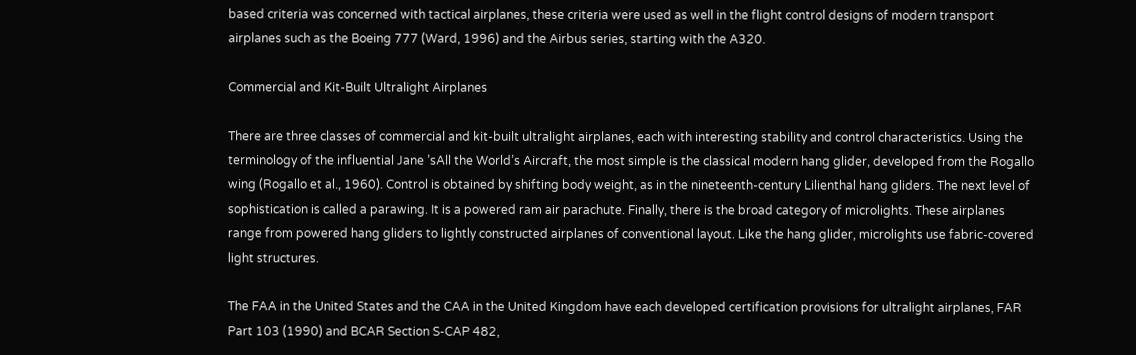based criteria was concerned with tactical airplanes, these criteria were used as well in the flight control designs of modern transport airplanes such as the Boeing 777 (Ward, 1996) and the Airbus series, starting with the A320.

Commercial and Kit-Built Ultralight Airplanes

There are three classes of commercial and kit-built ultralight airplanes, each with interesting stability and control characteristics. Using the terminology of the influential Jane ’sAll the World’s Aircraft, the most simple is the classical modern hang glider, developed from the Rogallo wing (Rogallo et al., 1960). Control is obtained by shifting body weight, as in the nineteenth-century Lilienthal hang gliders. The next level of sophistication is called a parawing. It is a powered ram air parachute. Finally, there is the broad category of microlights. These airplanes range from powered hang gliders to lightly constructed airplanes of conventional layout. Like the hang glider, microlights use fabric-covered light structures.

The FAA in the United States and the CAA in the United Kingdom have each developed certification provisions for ultralight airplanes, FAR Part 103 (1990) and BCAR Section S-CAP 482,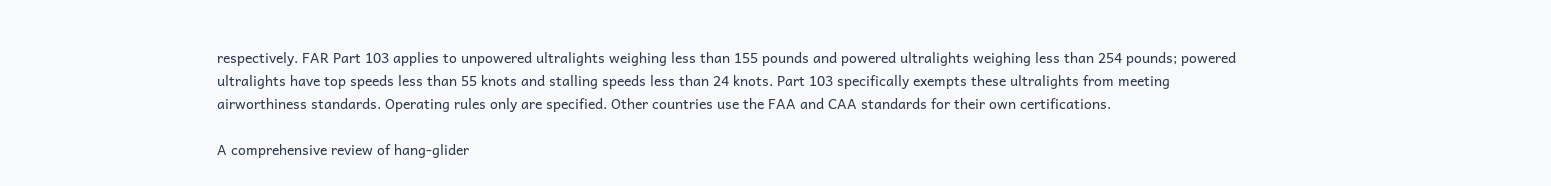respectively. FAR Part 103 applies to unpowered ultralights weighing less than 155 pounds and powered ultralights weighing less than 254 pounds; powered ultralights have top speeds less than 55 knots and stalling speeds less than 24 knots. Part 103 specifically exempts these ultralights from meeting airworthiness standards. Operating rules only are specified. Other countries use the FAA and CAA standards for their own certifications.

A comprehensive review of hang-glider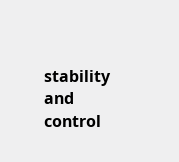stability and control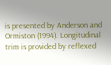is presented by Anderson and Ormiston (1994). Longitudinal trim is provided by reflexed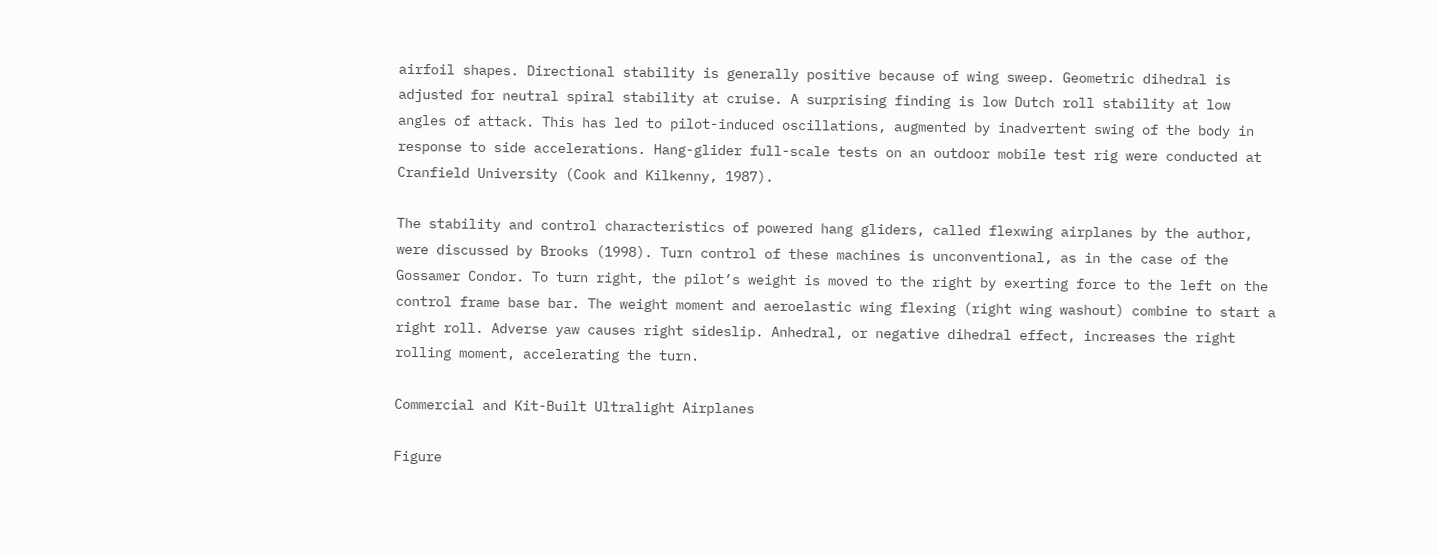airfoil shapes. Directional stability is generally positive because of wing sweep. Geometric dihedral is adjusted for neutral spiral stability at cruise. A surprising finding is low Dutch roll stability at low angles of attack. This has led to pilot-induced oscillations, augmented by inadvertent swing of the body in response to side accelerations. Hang-glider full-scale tests on an outdoor mobile test rig were conducted at Cranfield University (Cook and Kilkenny, 1987).

The stability and control characteristics of powered hang gliders, called flexwing airplanes by the author, were discussed by Brooks (1998). Turn control of these machines is unconventional, as in the case of the Gossamer Condor. To turn right, the pilot’s weight is moved to the right by exerting force to the left on the control frame base bar. The weight moment and aeroelastic wing flexing (right wing washout) combine to start a right roll. Adverse yaw causes right sideslip. Anhedral, or negative dihedral effect, increases the right rolling moment, accelerating the turn.

Commercial and Kit-Built Ultralight Airplanes

Figure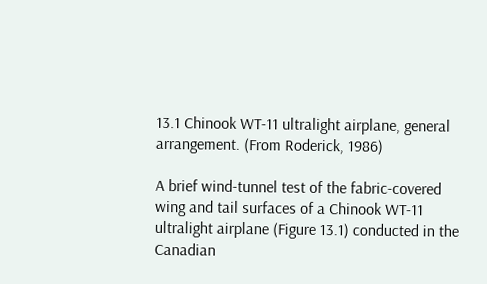13.1 Chinook WT-11 ultralight airplane, general arrangement. (From Roderick, 1986)

A brief wind-tunnel test of the fabric-covered wing and tail surfaces of a Chinook WT-11 ultralight airplane (Figure 13.1) conducted in the Canadian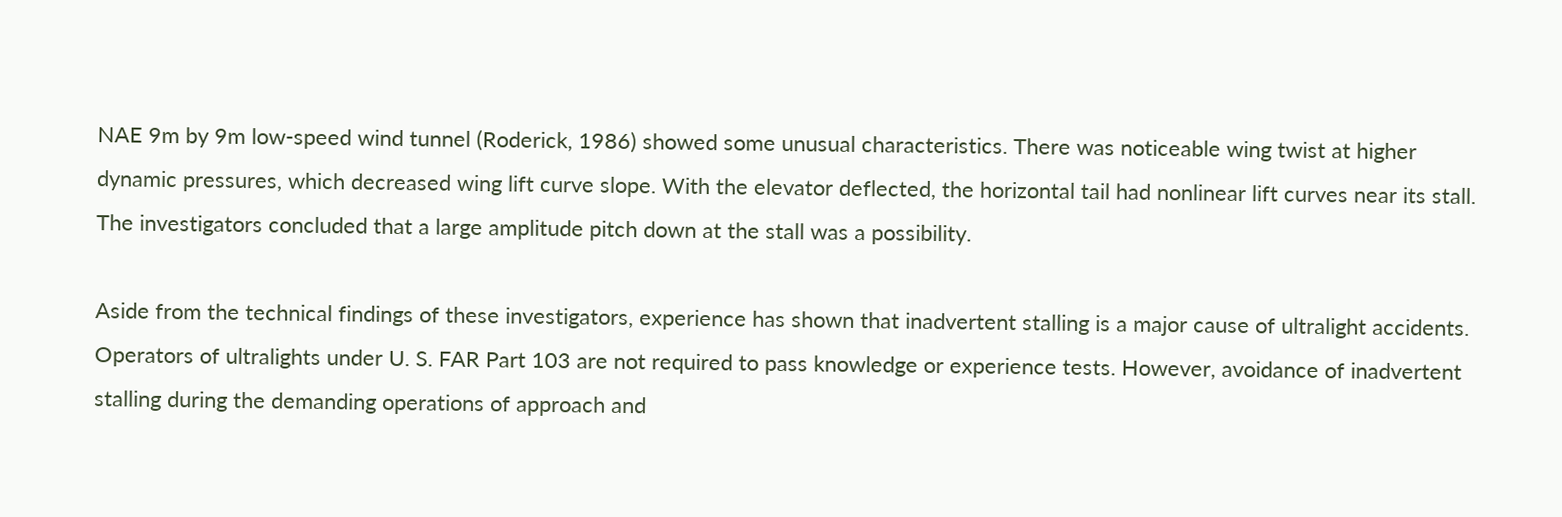NAE 9m by 9m low-speed wind tunnel (Roderick, 1986) showed some unusual characteristics. There was noticeable wing twist at higher dynamic pressures, which decreased wing lift curve slope. With the elevator deflected, the horizontal tail had nonlinear lift curves near its stall. The investigators concluded that a large amplitude pitch down at the stall was a possibility.

Aside from the technical findings of these investigators, experience has shown that inadvertent stalling is a major cause of ultralight accidents. Operators of ultralights under U. S. FAR Part 103 are not required to pass knowledge or experience tests. However, avoidance of inadvertent stalling during the demanding operations of approach and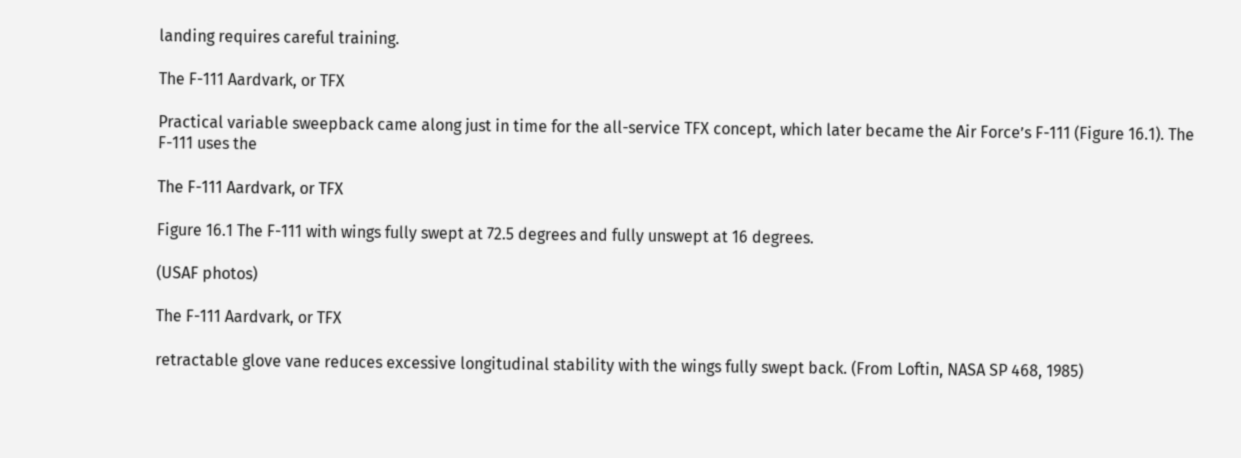landing requires careful training.

The F-111 Aardvark, or TFX

Practical variable sweepback came along just in time for the all-service TFX concept, which later became the Air Force’s F-111 (Figure 16.1). The F-111 uses the

The F-111 Aardvark, or TFX

Figure 16.1 The F-111 with wings fully swept at 72.5 degrees and fully unswept at 16 degrees.

(USAF photos)

The F-111 Aardvark, or TFX

retractable glove vane reduces excessive longitudinal stability with the wings fully swept back. (From Loftin, NASA SP 468, 1985)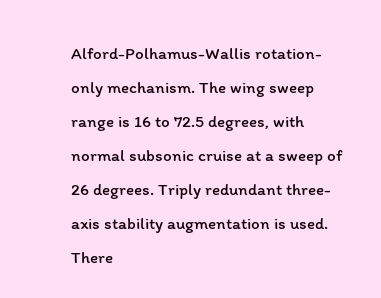Alford-Polhamus-Wallis rotation-only mechanism. The wing sweep range is 16 to 72.5 degrees, with normal subsonic cruise at a sweep of 26 degrees. Triply redundant three-axis stability augmentation is used. There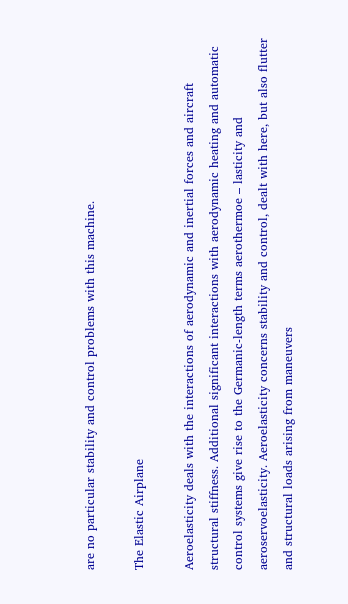are no particular stability and control problems with this machine.

The Elastic Airplane

Aeroelasticity deals with the interactions of aerodynamic and inertial forces and aircraft structural stiffness. Additional significant interactions with aerodynamic heating and automatic control systems give rise to the Germanic-length terms aerothermoe – lasticity and aeroservoelasticity. Aeroelasticity concerns stability and control, dealt with here, but also flutter and structural loads arising from maneuvers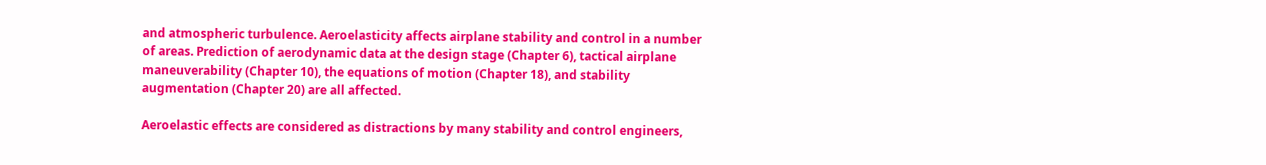and atmospheric turbulence. Aeroelasticity affects airplane stability and control in a number of areas. Prediction of aerodynamic data at the design stage (Chapter 6), tactical airplane maneuverability (Chapter 10), the equations of motion (Chapter 18), and stability augmentation (Chapter 20) are all affected.

Aeroelastic effects are considered as distractions by many stability and control engineers,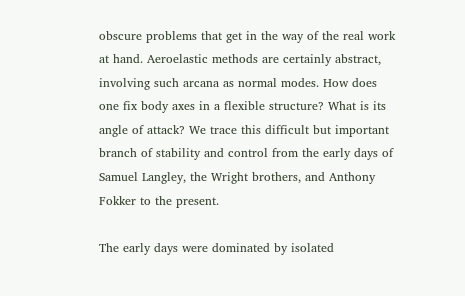obscure problems that get in the way of the real work at hand. Aeroelastic methods are certainly abstract, involving such arcana as normal modes. How does one fix body axes in a flexible structure? What is its angle of attack? We trace this difficult but important branch of stability and control from the early days of Samuel Langley, the Wright brothers, and Anthony Fokker to the present.

The early days were dominated by isolated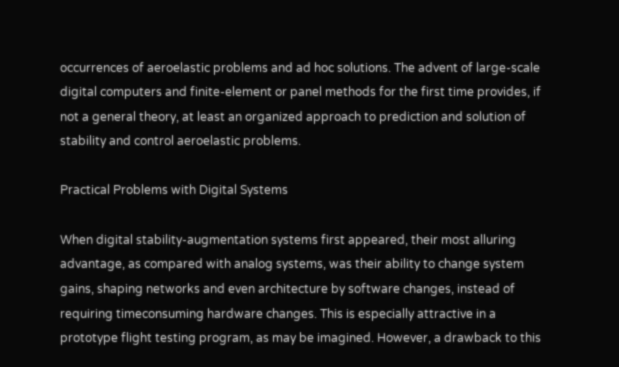occurrences of aeroelastic problems and ad hoc solutions. The advent of large-scale digital computers and finite-element or panel methods for the first time provides, if not a general theory, at least an organized approach to prediction and solution of stability and control aeroelastic problems.

Practical Problems with Digital Systems

When digital stability-augmentation systems first appeared, their most alluring advantage, as compared with analog systems, was their ability to change system gains, shaping networks and even architecture by software changes, instead of requiring timeconsuming hardware changes. This is especially attractive in a prototype flight testing program, as may be imagined. However, a drawback to this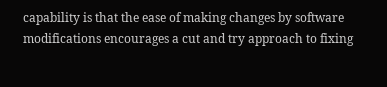capability is that the ease of making changes by software modifications encourages a cut and try approach to fixing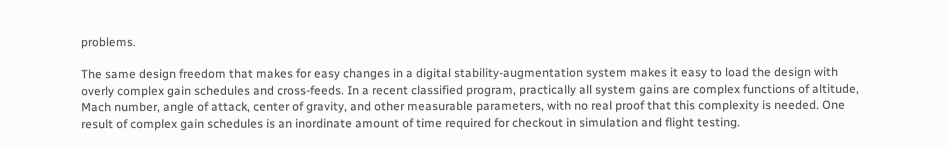problems.

The same design freedom that makes for easy changes in a digital stability-augmentation system makes it easy to load the design with overly complex gain schedules and cross-feeds. In a recent classified program, practically all system gains are complex functions of altitude, Mach number, angle of attack, center of gravity, and other measurable parameters, with no real proof that this complexity is needed. One result of complex gain schedules is an inordinate amount of time required for checkout in simulation and flight testing.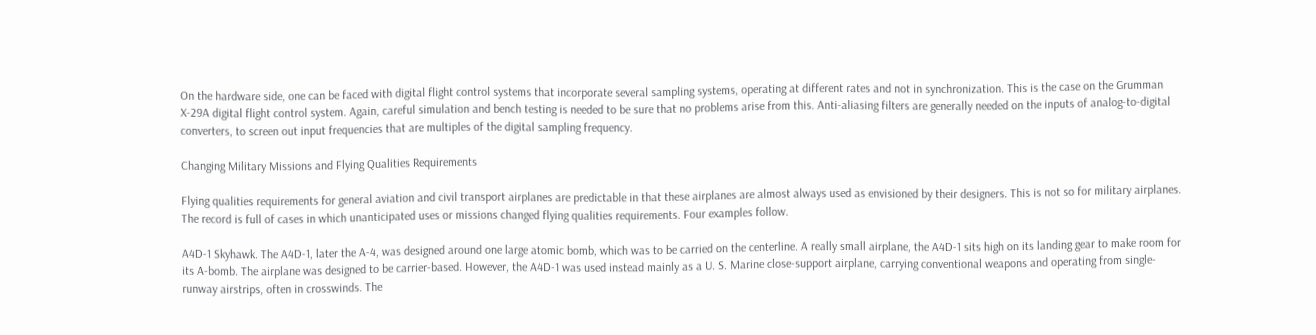On the hardware side, one can be faced with digital flight control systems that incorporate several sampling systems, operating at different rates and not in synchronization. This is the case on the Grumman X-29A digital flight control system. Again, careful simulation and bench testing is needed to be sure that no problems arise from this. Anti-aliasing filters are generally needed on the inputs of analog-to-digital converters, to screen out input frequencies that are multiples of the digital sampling frequency.

Changing Military Missions and Flying Qualities Requirements

Flying qualities requirements for general aviation and civil transport airplanes are predictable in that these airplanes are almost always used as envisioned by their designers. This is not so for military airplanes. The record is full of cases in which unanticipated uses or missions changed flying qualities requirements. Four examples follow.

A4D-1 Skyhawk. The A4D-1, later the A-4, was designed around one large atomic bomb, which was to be carried on the centerline. A really small airplane, the A4D-1 sits high on its landing gear to make room for its A-bomb. The airplane was designed to be carrier-based. However, the A4D-1 was used instead mainly as a U. S. Marine close-support airplane, carrying conventional weapons and operating from single-runway airstrips, often in crosswinds. The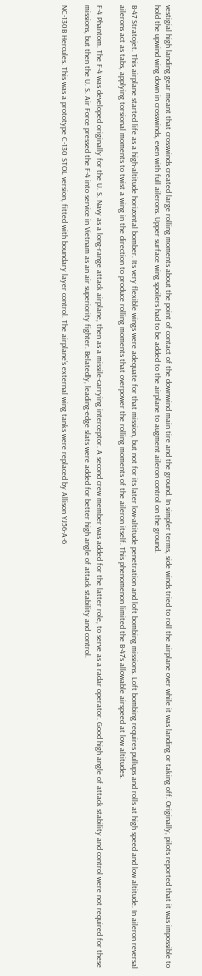vestigial high landing gear meant that crosswinds created large rolling moments about the point of contact of the downwind main tire and the ground. In simpler terms, side winds tried to roll the airplane over while it was landing or taking off. Originally, pilots reported that it was impossible to hold the upwind wing down in crosswinds, even with full ailerons. Upper surface wing spoilers had to be added to the airplane to augment aileron control on the ground.

B-47 Stratojet. This airplane started life as a high-altitude horizontal bomber. Its very flexible wings were adequate for that mission, but not for its later low-altitude penetration and loft bombing missions. Loft bombing requires pullups and rolls at high speed and low altitude. In aileron reversal ailerons act as tabs, applying torsional moments to twist a wing in the direction to produce rolling moments that overpower the rolling moments of the aileron itself. This phenomenon limited the B-47’s allowable airspeed at low altitudes.

F-4 Phantom. The F-4 was developed originally for the U. S. Navy as a long-range attack airplane, then as a missile-carrying interceptor. A second crew member was added for the latter role, to serve as a radar operator. Good high angle of attack stability and control were not required for these missions, but then the U. S. Air Force pressed the F-4 into service in Vietnam as an air superiority fighter. Belatedly, leading-edge slats were added for better high angle of attack stability and control.

NC-130B Hercules. This was a prototype C-130 STOL version, fitted with boundary layer control. The airplane’s external wing tanks were replaced by Allison YJ56-A-6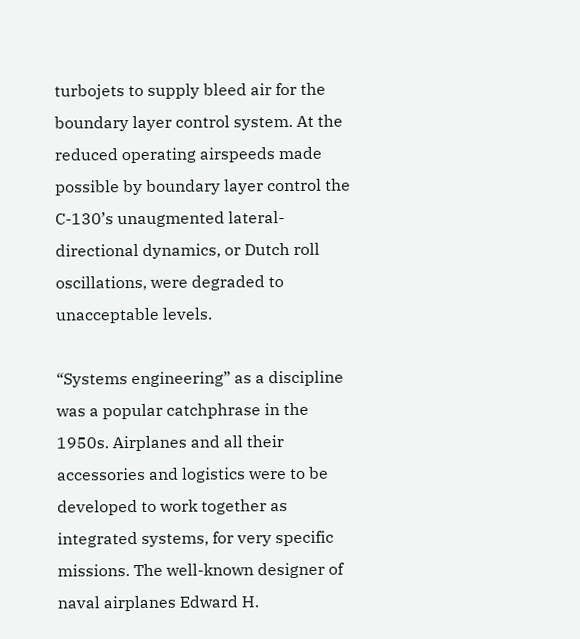turbojets to supply bleed air for the boundary layer control system. At the reduced operating airspeeds made possible by boundary layer control the C-130’s unaugmented lateral-directional dynamics, or Dutch roll oscillations, were degraded to unacceptable levels.

“Systems engineering” as a discipline was a popular catchphrase in the 1950s. Airplanes and all their accessories and logistics were to be developed to work together as integrated systems, for very specific missions. The well-known designer of naval airplanes Edward H.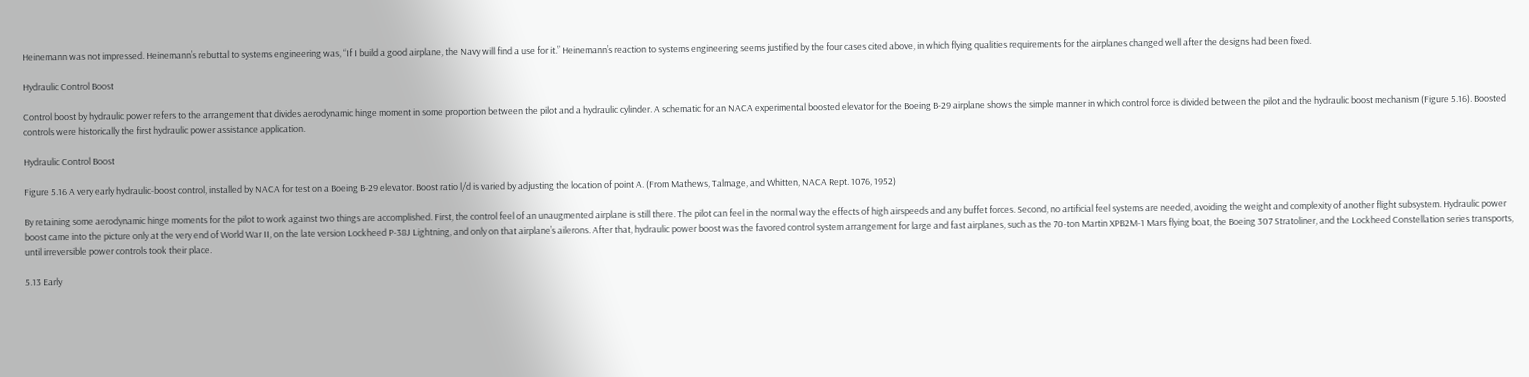Heinemann was not impressed. Heinemann’s rebuttal to systems engineering was, “If I build a good airplane, the Navy will find a use for it.” Heinemann’s reaction to systems engineering seems justified by the four cases cited above, in which flying qualities requirements for the airplanes changed well after the designs had been fixed.

Hydraulic Control Boost

Control boost by hydraulic power refers to the arrangement that divides aerodynamic hinge moment in some proportion between the pilot and a hydraulic cylinder. A schematic for an NACA experimental boosted elevator for the Boeing B-29 airplane shows the simple manner in which control force is divided between the pilot and the hydraulic boost mechanism (Figure 5.16). Boosted controls were historically the first hydraulic power assistance application.

Hydraulic Control Boost

Figure 5.16 A very early hydraulic-boost control, installed by NACA for test on a Boeing B-29 elevator. Boost ratio l/d is varied by adjusting the location of point A. (From Mathews, Talmage, and Whitten, NACA Rept. 1076, 1952)

By retaining some aerodynamic hinge moments for the pilot to work against two things are accomplished. First, the control feel of an unaugmented airplane is still there. The pilot can feel in the normal way the effects of high airspeeds and any buffet forces. Second, no artificial feel systems are needed, avoiding the weight and complexity of another flight subsystem. Hydraulic power boost came into the picture only at the very end of World War II, on the late version Lockheed P-38J Lightning, and only on that airplane’s ailerons. After that, hydraulic power boost was the favored control system arrangement for large and fast airplanes, such as the 70-ton Martin XPB2M-1 Mars flying boat, the Boeing 307 Stratoliner, and the Lockheed Constellation series transports, until irreversible power controls took their place.

5.13 Early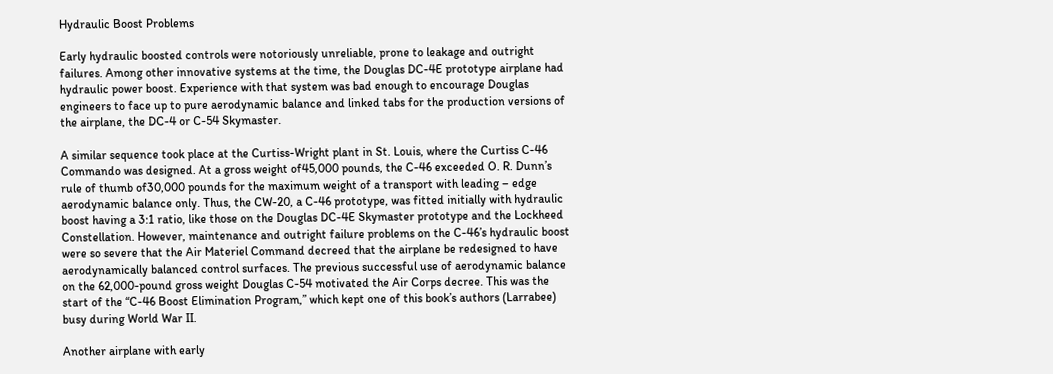Hydraulic Boost Problems

Early hydraulic boosted controls were notoriously unreliable, prone to leakage and outright failures. Among other innovative systems at the time, the Douglas DC-4E prototype airplane had hydraulic power boost. Experience with that system was bad enough to encourage Douglas engineers to face up to pure aerodynamic balance and linked tabs for the production versions of the airplane, the DC-4 or C-54 Skymaster.

A similar sequence took place at the Curtiss-Wright plant in St. Louis, where the Curtiss C-46 Commando was designed. At a gross weight of45,000 pounds, the C-46 exceeded O. R. Dunn’s rule of thumb of30,000 pounds for the maximum weight of a transport with leading – edge aerodynamic balance only. Thus, the CW-20, a C-46 prototype, was fitted initially with hydraulic boost having a 3:1 ratio, like those on the Douglas DC-4E Skymaster prototype and the Lockheed Constellation. However, maintenance and outright failure problems on the C-46’s hydraulic boost were so severe that the Air Materiel Command decreed that the airplane be redesigned to have aerodynamically balanced control surfaces. The previous successful use of aerodynamic balance on the 62,000-pound gross weight Douglas C-54 motivated the Air Corps decree. This was the start of the “C-46 Boost Elimination Program,” which kept one of this book’s authors (Larrabee) busy during World War II.

Another airplane with early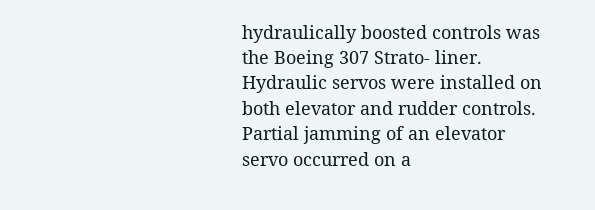hydraulically boosted controls was the Boeing 307 Strato- liner. Hydraulic servos were installed on both elevator and rudder controls. Partial jamming of an elevator servo occurred on a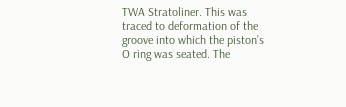TWA Stratoliner. This was traced to deformation of the groove into which the piston’s O ring was seated. The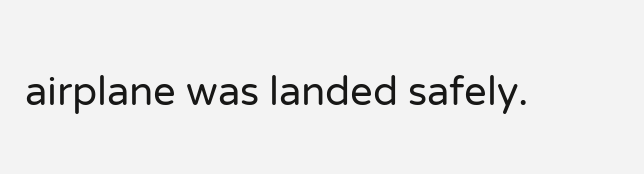airplane was landed safely.